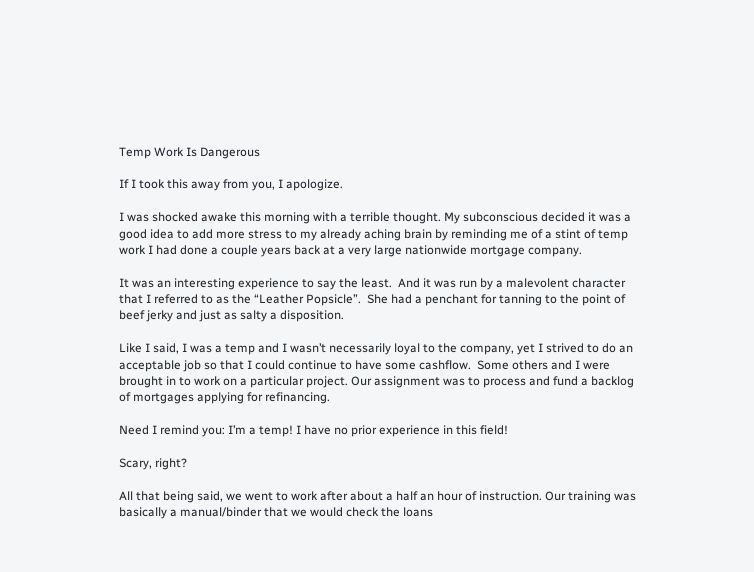Temp Work Is Dangerous

If I took this away from you, I apologize.

I was shocked awake this morning with a terrible thought. My subconscious decided it was a good idea to add more stress to my already aching brain by reminding me of a stint of temp work I had done a couple years back at a very large nationwide mortgage company.

It was an interesting experience to say the least.  And it was run by a malevolent character that I referred to as the “Leather Popsicle”.  She had a penchant for tanning to the point of beef jerky and just as salty a disposition.

Like I said, I was a temp and I wasn’t necessarily loyal to the company, yet I strived to do an acceptable job so that I could continue to have some cashflow.  Some others and I were brought in to work on a particular project. Our assignment was to process and fund a backlog of mortgages applying for refinancing.

Need I remind you: I’m a temp! I have no prior experience in this field!

Scary, right?

All that being said, we went to work after about a half an hour of instruction. Our training was basically a manual/binder that we would check the loans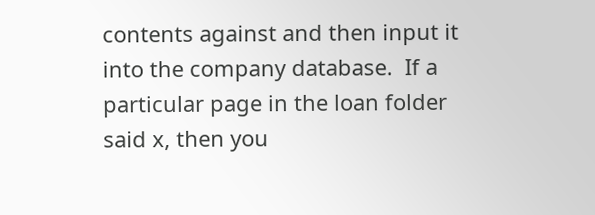contents against and then input it into the company database.  If a particular page in the loan folder said x, then you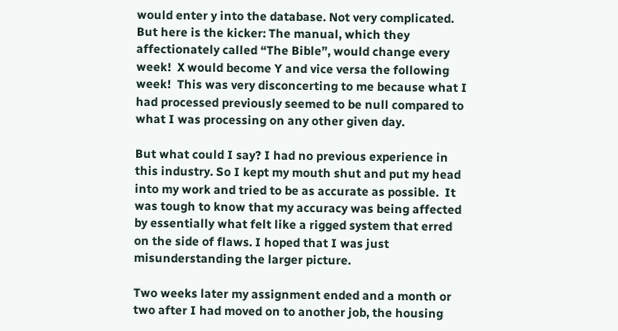would enter y into the database. Not very complicated. But here is the kicker: The manual, which they affectionately called “The Bible”, would change every week!  X would become Y and vice versa the following week!  This was very disconcerting to me because what I had processed previously seemed to be null compared to what I was processing on any other given day.

But what could I say? I had no previous experience in this industry. So I kept my mouth shut and put my head into my work and tried to be as accurate as possible.  It was tough to know that my accuracy was being affected by essentially what felt like a rigged system that erred on the side of flaws. I hoped that I was just misunderstanding the larger picture.

Two weeks later my assignment ended and a month or two after I had moved on to another job, the housing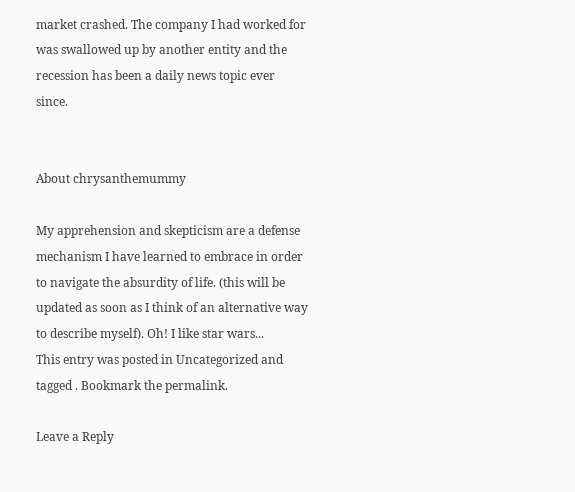market crashed. The company I had worked for was swallowed up by another entity and the recession has been a daily news topic ever since.


About chrysanthemummy

My apprehension and skepticism are a defense mechanism I have learned to embrace in order to navigate the absurdity of life. (this will be updated as soon as I think of an alternative way to describe myself). Oh! I like star wars...
This entry was posted in Uncategorized and tagged . Bookmark the permalink.

Leave a Reply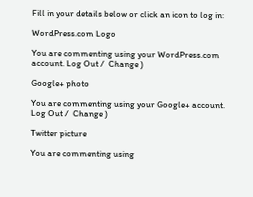Fill in your details below or click an icon to log in:

WordPress.com Logo

You are commenting using your WordPress.com account. Log Out /  Change )

Google+ photo

You are commenting using your Google+ account. Log Out /  Change )

Twitter picture

You are commenting using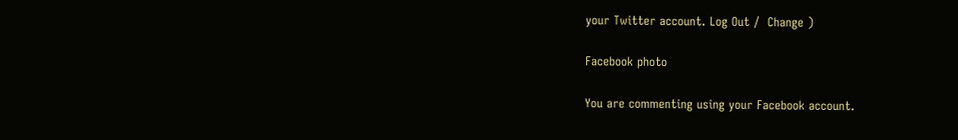your Twitter account. Log Out /  Change )

Facebook photo

You are commenting using your Facebook account.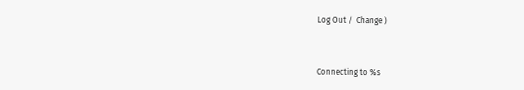Log Out /  Change )


Connecting to %s